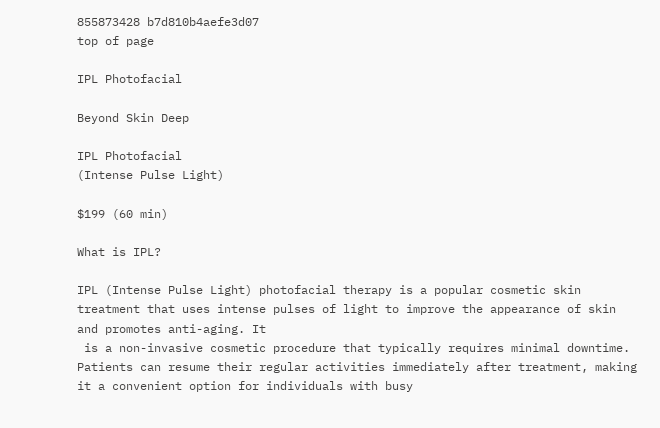855873428 b7d810b4aefe3d07
top of page

IPL Photofacial

Beyond Skin Deep

IPL Photofacial
(Intense Pulse Light)

$199 (60 min)

What is IPL?

IPL (Intense Pulse Light) photofacial therapy is a popular cosmetic skin treatment that uses intense pulses of light to improve the appearance of skin and promotes anti-aging. It
 is a non-invasive cosmetic procedure that typically requires minimal downtime. Patients can resume their regular activities immediately after treatment, making it a convenient option for individuals with busy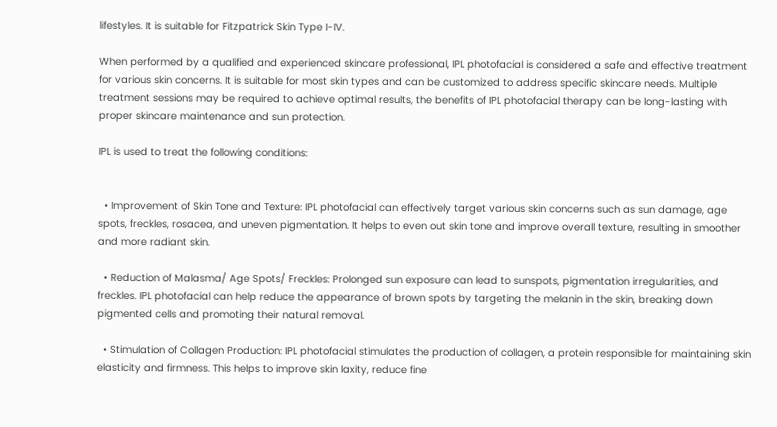lifestyles. It is suitable for Fitzpatrick Skin Type I-IV.

When performed by a qualified and experienced skincare professional, IPL photofacial is considered a safe and effective treatment for various skin concerns. It is suitable for most skin types and can be customized to address specific skincare needs. Multiple treatment sessions may be required to achieve optimal results, the benefits of IPL photofacial therapy can be long-lasting with proper skincare maintenance and sun protection.

IPL is used to treat the following conditions:


  • Improvement of Skin Tone and Texture: IPL photofacial can effectively target various skin concerns such as sun damage, age spots, freckles, rosacea, and uneven pigmentation. It helps to even out skin tone and improve overall texture, resulting in smoother and more radiant skin.

  • Reduction of Malasma/ Age Spots/ Freckles: Prolonged sun exposure can lead to sunspots, pigmentation irregularities, and freckles. IPL photofacial can help reduce the appearance of brown spots by targeting the melanin in the skin, breaking down pigmented cells and promoting their natural removal.

  • Stimulation of Collagen Production: IPL photofacial stimulates the production of collagen, a protein responsible for maintaining skin elasticity and firmness. This helps to improve skin laxity, reduce fine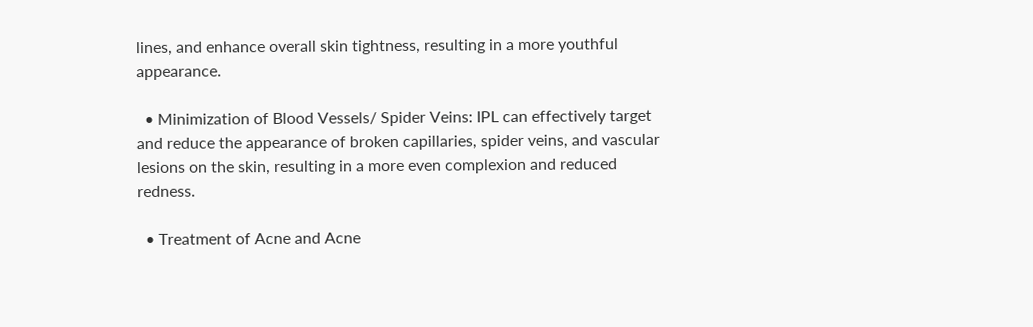lines, and enhance overall skin tightness, resulting in a more youthful appearance.

  • Minimization of Blood Vessels/ Spider Veins: IPL can effectively target and reduce the appearance of broken capillaries, spider veins, and vascular lesions on the skin, resulting in a more even complexion and reduced redness.

  • Treatment of Acne and Acne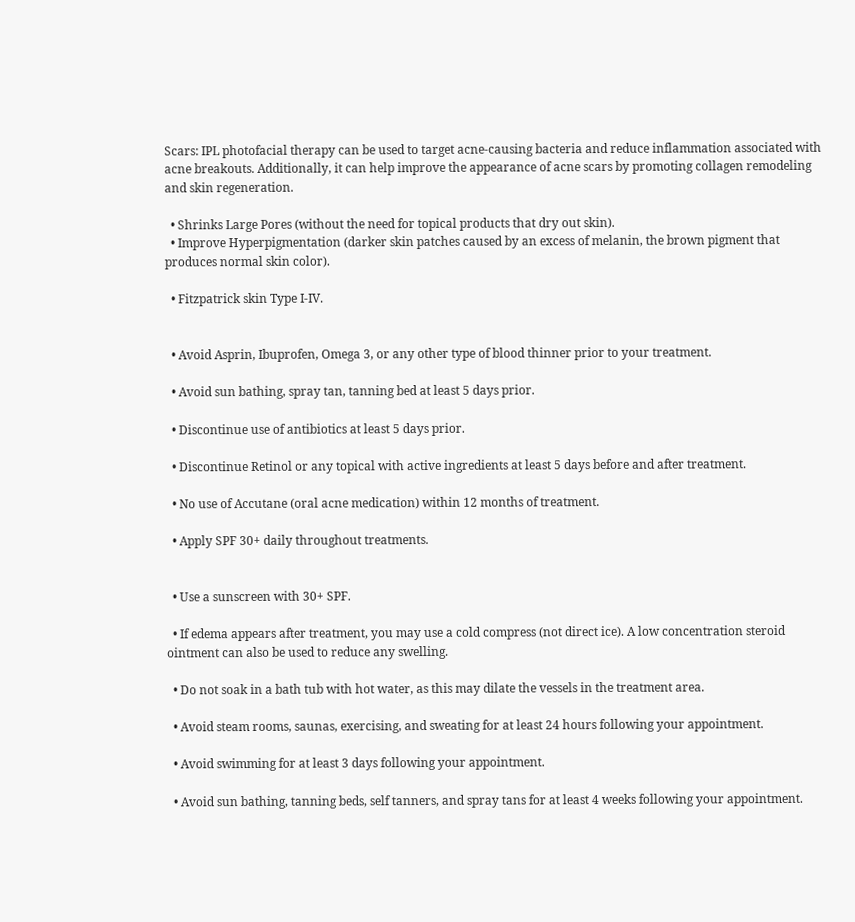Scars: IPL photofacial therapy can be used to target acne-causing bacteria and reduce inflammation associated with acne breakouts. Additionally, it can help improve the appearance of acne scars by promoting collagen remodeling and skin regeneration.

  • Shrinks Large Pores (without the need for topical products that dry out skin).
  • Improve Hyperpigmentation (darker skin patches caused by an excess of melanin, the brown pigment that produces normal skin color).

  • Fitzpatrick skin Type I-IV.


  • Avoid Asprin, Ibuprofen, Omega 3, or any other type of blood thinner prior to your treatment.

  • Avoid sun bathing, spray tan, tanning bed at least 5 days prior.

  • Discontinue use of antibiotics at least 5 days prior.

  • Discontinue Retinol or any topical with active ingredients at least 5 days before and after treatment.

  • No use of Accutane (oral acne medication) within 12 months of treatment.

  • Apply SPF 30+ daily throughout treatments.


  • Use a sunscreen with 30+ SPF.

  • If edema appears after treatment, you may use a cold compress (not direct ice). A low concentration steroid ointment can also be used to reduce any swelling.

  • Do not soak in a bath tub with hot water, as this may dilate the vessels in the treatment area.

  • Avoid steam rooms, saunas, exercising, and sweating for at least 24 hours following your appointment.

  • Avoid swimming for at least 3 days following your appointment.

  • Avoid sun bathing, tanning beds, self tanners, and spray tans for at least 4 weeks following your appointment.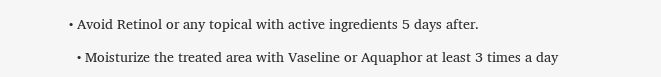• Avoid Retinol or any topical with active ingredients 5 days after.

  • Moisturize the treated area with Vaseline or Aquaphor at least 3 times a day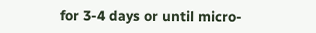for 3-4 days or until micro-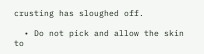crusting has sloughed off.

  • Do not pick and allow the skin to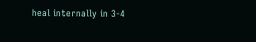heal internally in 3-4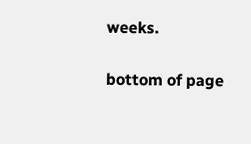weeks.

bottom of page